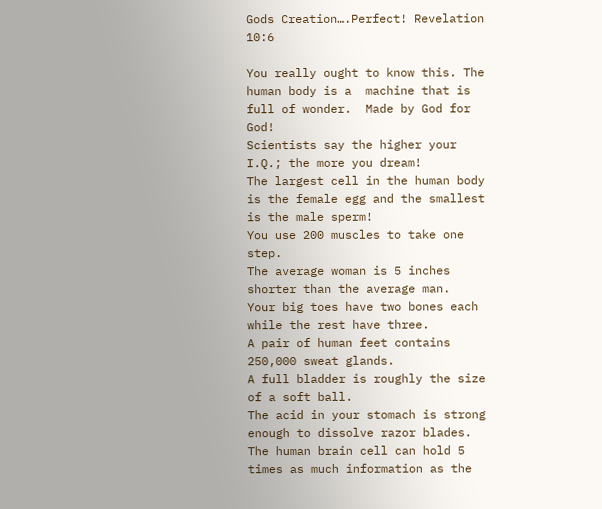Gods Creation….Perfect! Revelation 10:6

You really ought to know this. The human body is a  machine that is full of wonder.  Made by God for God!
Scientists say the higher your I.Q.; the more you dream!
The largest cell in the human body is the female egg and the smallest is the male sperm!
You use 200 muscles to take one step.
The average woman is 5 inches shorter than the average man.
Your big toes have two bones each while the rest have three.
A pair of human feet contains 250,000 sweat glands.
A full bladder is roughly the size of a soft ball.
The acid in your stomach is strong enough to dissolve razor blades.
The human brain cell can hold 5 times as much information as the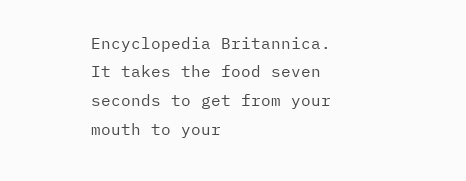Encyclopedia Britannica.
It takes the food seven seconds to get from your mouth to your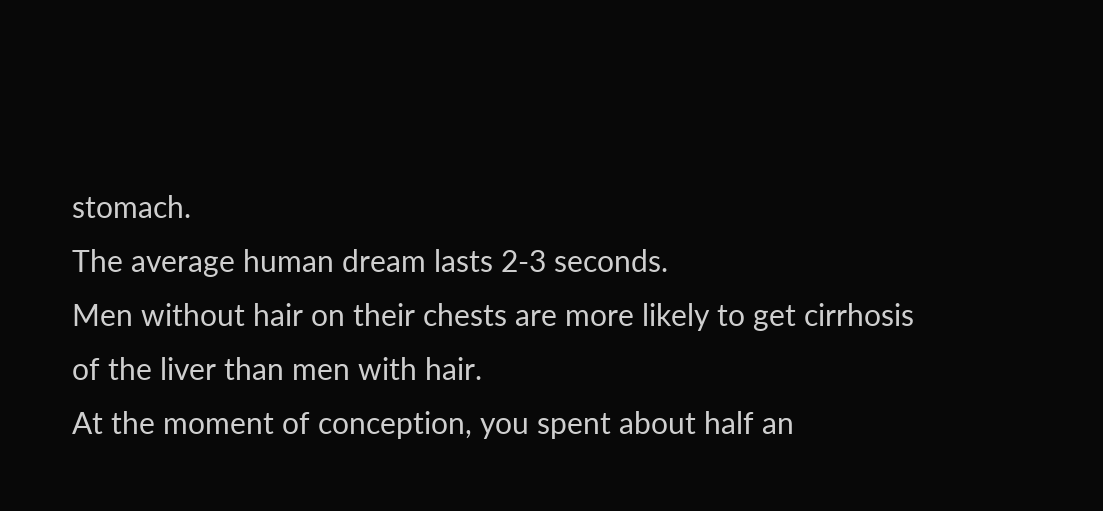stomach.
The average human dream lasts 2-3 seconds.
Men without hair on their chests are more likely to get cirrhosis of the liver than men with hair.
At the moment of conception, you spent about half an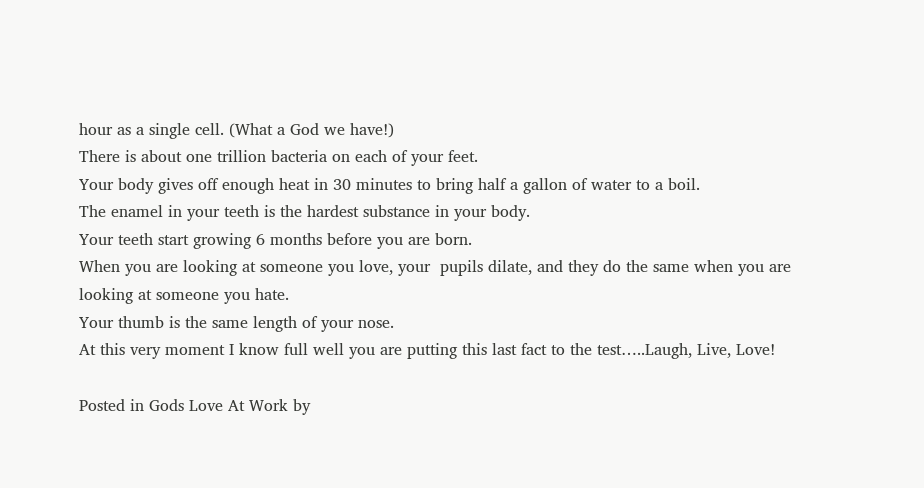hour as a single cell. (What a God we have!)
There is about one trillion bacteria on each of your feet.
Your body gives off enough heat in 30 minutes to bring half a gallon of water to a boil.
The enamel in your teeth is the hardest substance in your body.
Your teeth start growing 6 months before you are born.
When you are looking at someone you love, your  pupils dilate, and they do the same when you are  looking at someone you hate.
Your thumb is the same length of your nose.
At this very moment I know full well you are putting this last fact to the test…..Laugh, Live, Love!

Posted in Gods Love At Work by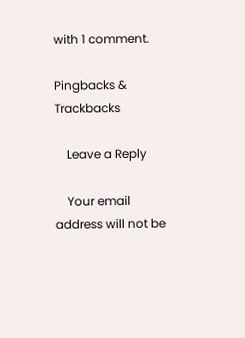with 1 comment.

Pingbacks & Trackbacks

    Leave a Reply

    Your email address will not be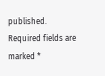published. Required fields are marked *